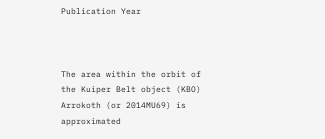Publication Year



The area within the orbit of the Kuiper Belt object (KBO) Arrokoth (or 2014MU69) is approximated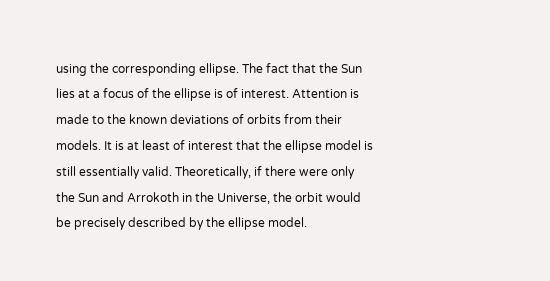using the corresponding ellipse. The fact that the Sun lies at a focus of the ellipse is of interest. Attention is made to the known deviations of orbits from their models. It is at least of interest that the ellipse model is still essentially valid. Theoretically, if there were only the Sun and Arrokoth in the Universe, the orbit would be precisely described by the ellipse model.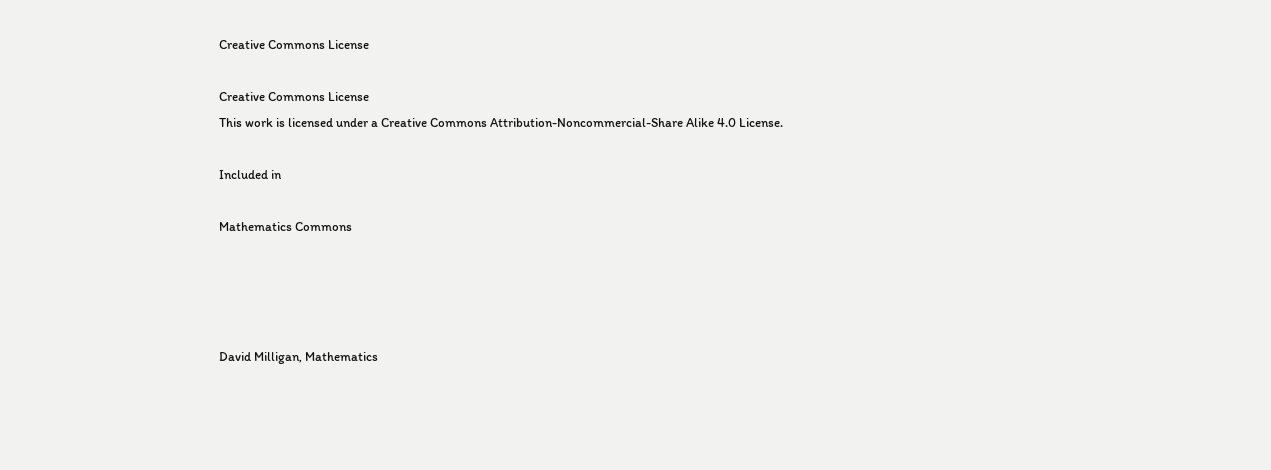Creative Commons License

Creative Commons License
This work is licensed under a Creative Commons Attribution-Noncommercial-Share Alike 4.0 License.

Included in

Mathematics Commons




David Milligan, Mathematics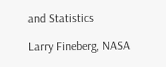and Statistics

Larry Fineberg, NASA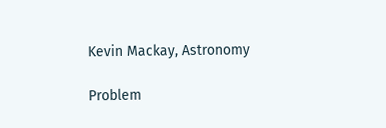Kevin Mackay, Astronomy

Problem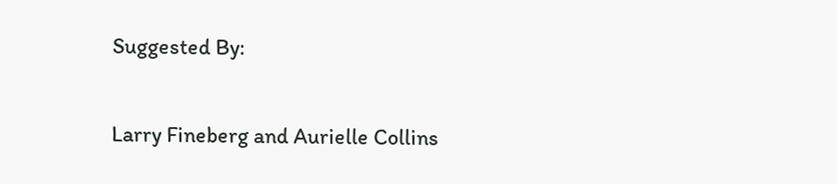Suggested By:

Larry Fineberg and Aurielle Collins